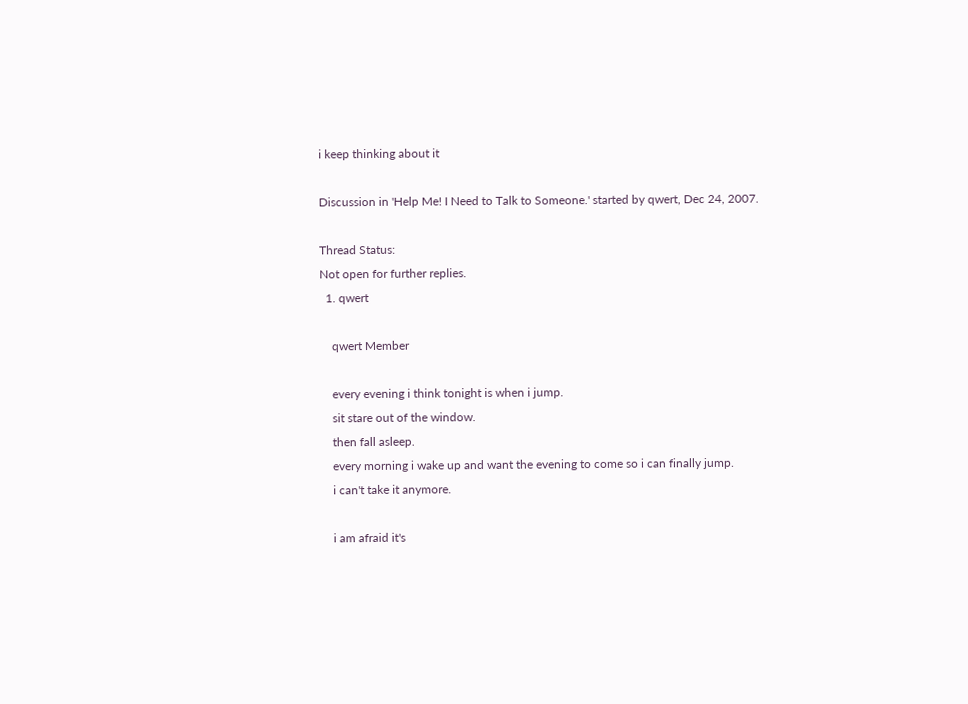i keep thinking about it

Discussion in 'Help Me! I Need to Talk to Someone.' started by qwert, Dec 24, 2007.

Thread Status:
Not open for further replies.
  1. qwert

    qwert Member

    every evening i think tonight is when i jump.
    sit stare out of the window.
    then fall asleep.
    every morning i wake up and want the evening to come so i can finally jump.
    i can't take it anymore.

    i am afraid it's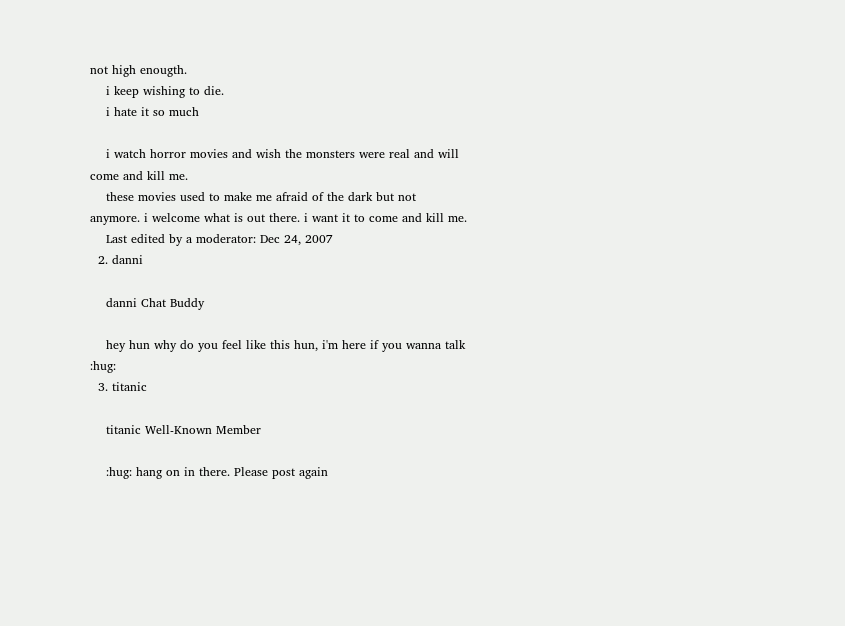not high enougth.
    i keep wishing to die.
    i hate it so much

    i watch horror movies and wish the monsters were real and will come and kill me.
    these movies used to make me afraid of the dark but not anymore. i welcome what is out there. i want it to come and kill me.
    Last edited by a moderator: Dec 24, 2007
  2. danni

    danni Chat Buddy

    hey hun why do you feel like this hun, i'm here if you wanna talk :hug:
  3. titanic

    titanic Well-Known Member

    :hug: hang on in there. Please post again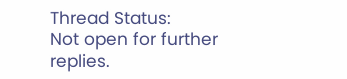Thread Status:
Not open for further replies.